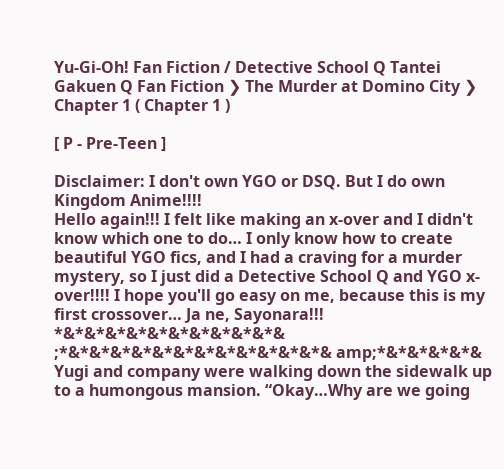Yu-Gi-Oh! Fan Fiction / Detective School Q Tantei Gakuen Q Fan Fiction ❯ The Murder at Domino City ❯ Chapter 1 ( Chapter 1 )

[ P - Pre-Teen ]

Disclaimer: I don't own YGO or DSQ. But I do own Kingdom Anime!!!!
Hello again!!! I felt like making an x-over and I didn't know which one to do… I only know how to create beautiful YGO fics, and I had a craving for a murder mystery, so I just did a Detective School Q and YGO x-over!!!! I hope you'll go easy on me, because this is my first crossover… Ja ne, Sayonara!!!
*&*&*&*&*&*&*&*&*&*&*& ;*&*&*&*&*&*&*&*&*&*&*&*&*& amp;*&*&*&*&*&
Yugi and company were walking down the sidewalk up to a humongous mansion. “Okay…Why are we going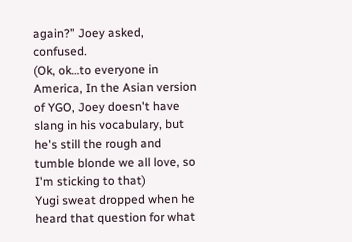again?” Joey asked, confused.
(Ok, ok…to everyone in America, In the Asian version of YGO, Joey doesn't have slang in his vocabulary, but he's still the rough and tumble blonde we all love, so I'm sticking to that)
Yugi sweat dropped when he heard that question for what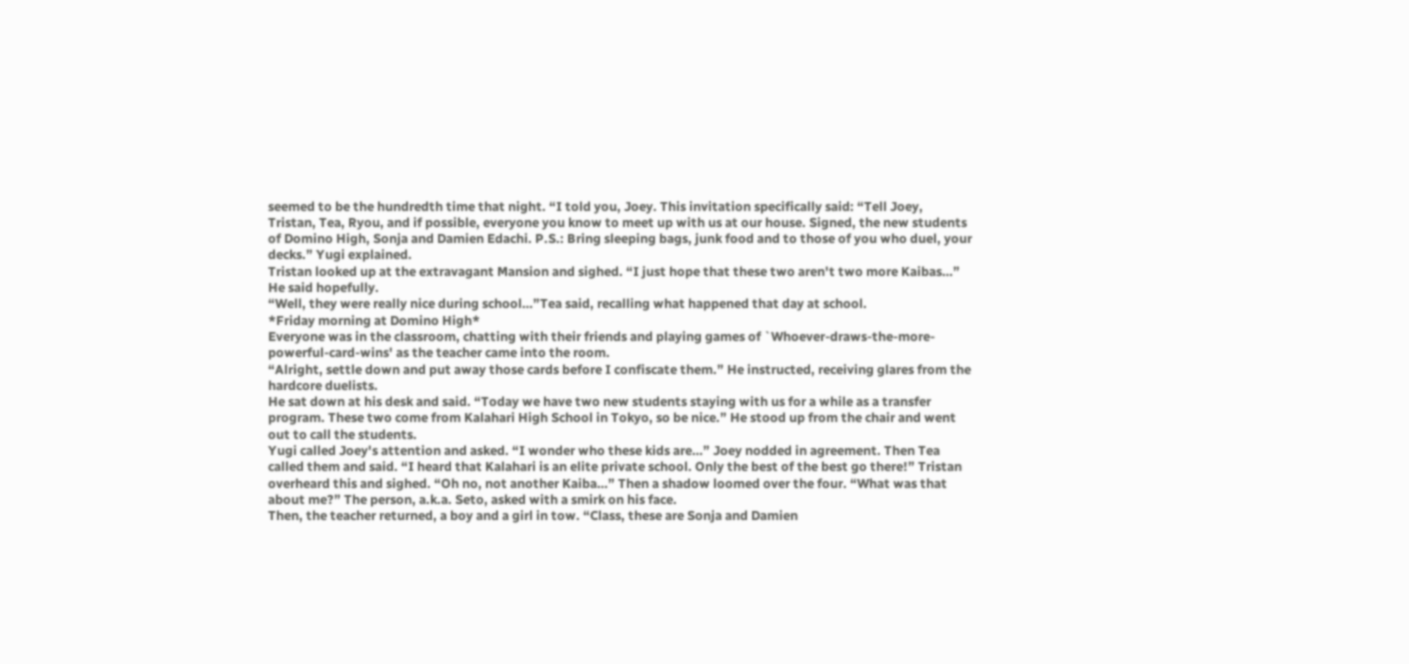seemed to be the hundredth time that night. “I told you, Joey. This invitation specifically said: “Tell Joey, Tristan, Tea, Ryou, and if possible, everyone you know to meet up with us at our house. Signed, the new students of Domino High, Sonja and Damien Edachi. P.S.: Bring sleeping bags, junk food and to those of you who duel, your decks.” Yugi explained.
Tristan looked up at the extravagant Mansion and sighed. “I just hope that these two aren't two more Kaibas…” He said hopefully.
“Well, they were really nice during school…”Tea said, recalling what happened that day at school.
*Friday morning at Domino High*
Everyone was in the classroom, chatting with their friends and playing games of `Whoever-draws-the-more-powerful-card-wins' as the teacher came into the room.
“Alright, settle down and put away those cards before I confiscate them.” He instructed, receiving glares from the hardcore duelists.
He sat down at his desk and said. “Today we have two new students staying with us for a while as a transfer program. These two come from Kalahari High School in Tokyo, so be nice.” He stood up from the chair and went out to call the students.
Yugi called Joey's attention and asked. “I wonder who these kids are…” Joey nodded in agreement. Then Tea called them and said. “I heard that Kalahari is an elite private school. Only the best of the best go there!” Tristan overheard this and sighed. “Oh no, not another Kaiba…” Then a shadow loomed over the four. “What was that about me?” The person, a.k.a. Seto, asked with a smirk on his face.
Then, the teacher returned, a boy and a girl in tow. “Class, these are Sonja and Damien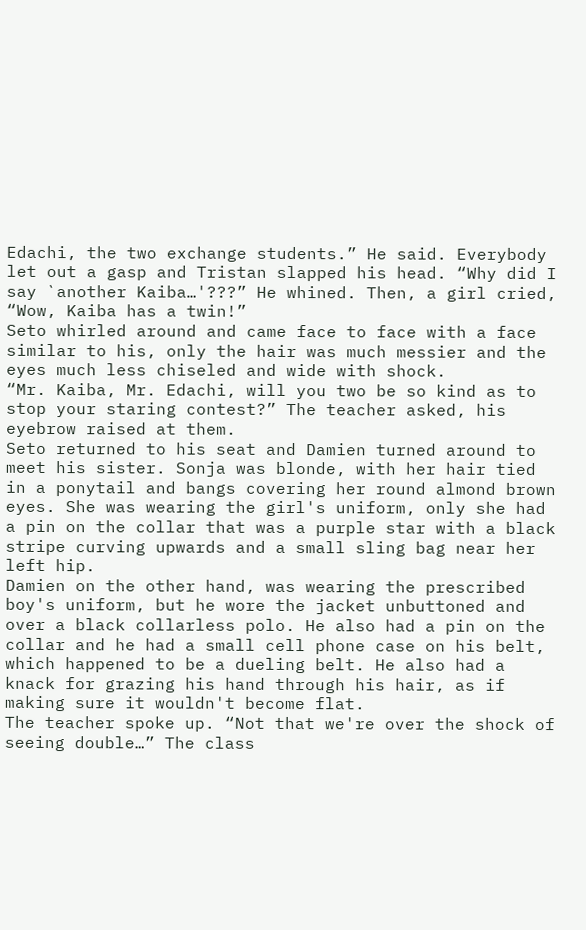Edachi, the two exchange students.” He said. Everybody let out a gasp and Tristan slapped his head. “Why did I say `another Kaiba…'???” He whined. Then, a girl cried, “Wow, Kaiba has a twin!”
Seto whirled around and came face to face with a face similar to his, only the hair was much messier and the eyes much less chiseled and wide with shock.
“Mr. Kaiba, Mr. Edachi, will you two be so kind as to stop your staring contest?” The teacher asked, his eyebrow raised at them.
Seto returned to his seat and Damien turned around to meet his sister. Sonja was blonde, with her hair tied in a ponytail and bangs covering her round almond brown eyes. She was wearing the girl's uniform, only she had a pin on the collar that was a purple star with a black stripe curving upwards and a small sling bag near her left hip.
Damien on the other hand, was wearing the prescribed boy's uniform, but he wore the jacket unbuttoned and over a black collarless polo. He also had a pin on the collar and he had a small cell phone case on his belt, which happened to be a dueling belt. He also had a knack for grazing his hand through his hair, as if making sure it wouldn't become flat.
The teacher spoke up. “Not that we're over the shock of seeing double…” The class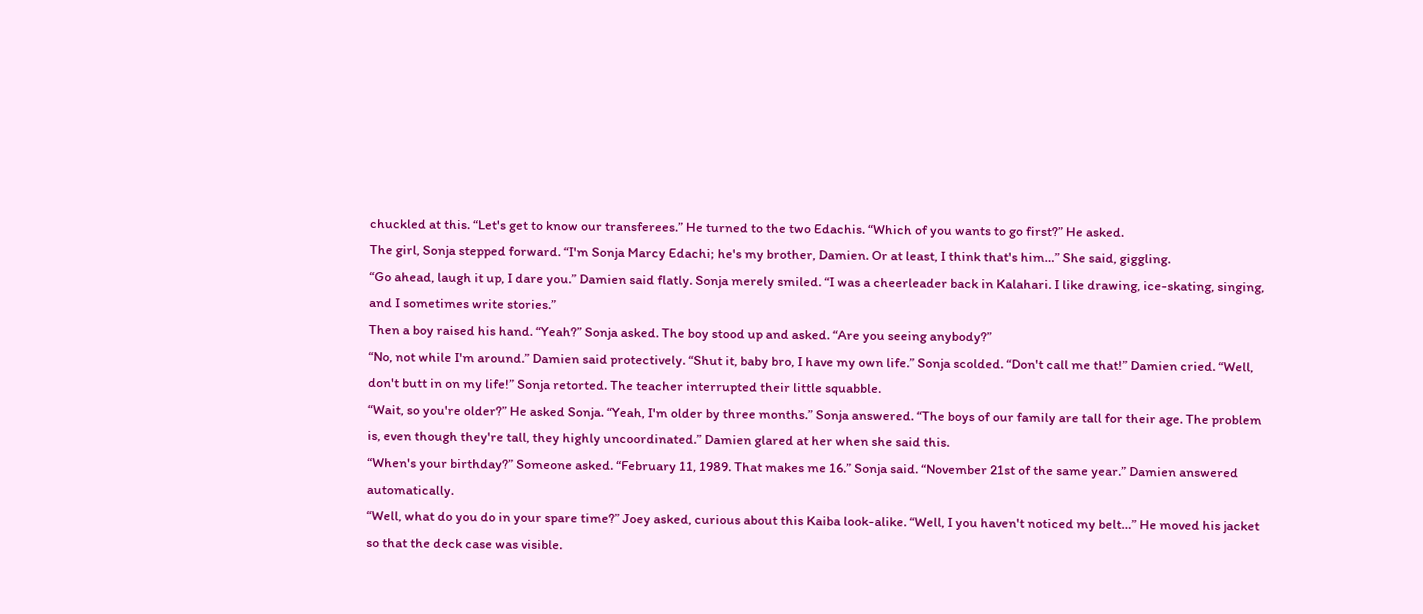chuckled at this. “Let's get to know our transferees.” He turned to the two Edachis. “Which of you wants to go first?” He asked.
The girl, Sonja stepped forward. “I'm Sonja Marcy Edachi; he's my brother, Damien. Or at least, I think that's him…” She said, giggling.
“Go ahead, laugh it up, I dare you.” Damien said flatly. Sonja merely smiled. “I was a cheerleader back in Kalahari. I like drawing, ice-skating, singing, and I sometimes write stories.”
Then a boy raised his hand. “Yeah?” Sonja asked. The boy stood up and asked. “Are you seeing anybody?”
“No, not while I'm around.” Damien said protectively. “Shut it, baby bro, I have my own life.” Sonja scolded. “Don't call me that!” Damien cried. “Well, don't butt in on my life!” Sonja retorted. The teacher interrupted their little squabble.
“Wait, so you're older?” He asked Sonja. “Yeah, I'm older by three months.” Sonja answered. “The boys of our family are tall for their age. The problem is, even though they're tall, they highly uncoordinated.” Damien glared at her when she said this.
“When's your birthday?” Someone asked. “February 11, 1989. That makes me 16.” Sonja said. “November 21st of the same year.” Damien answered automatically.
“Well, what do you do in your spare time?” Joey asked, curious about this Kaiba look-alike. “Well, I you haven't noticed my belt…” He moved his jacket so that the deck case was visible.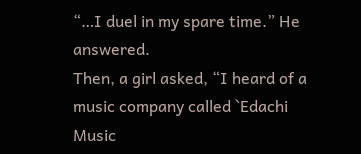“…I duel in my spare time.” He answered.
Then, a girl asked, “I heard of a music company called `Edachi Music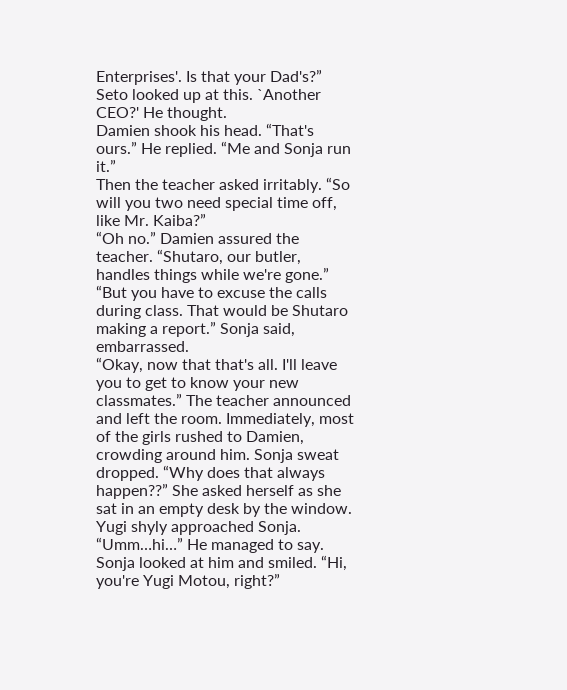Enterprises'. Is that your Dad's?”
Seto looked up at this. `Another CEO?' He thought.
Damien shook his head. “That's ours.” He replied. “Me and Sonja run it.”
Then the teacher asked irritably. “So will you two need special time off, like Mr. Kaiba?”
“Oh no.” Damien assured the teacher. “Shutaro, our butler, handles things while we're gone.”
“But you have to excuse the calls during class. That would be Shutaro making a report.” Sonja said, embarrassed.
“Okay, now that that's all. I'll leave you to get to know your new classmates.” The teacher announced and left the room. Immediately, most of the girls rushed to Damien, crowding around him. Sonja sweat dropped. “Why does that always happen??” She asked herself as she sat in an empty desk by the window.
Yugi shyly approached Sonja. “Umm…hi…” He managed to say. Sonja looked at him and smiled. “Hi, you're Yugi Motou, right?”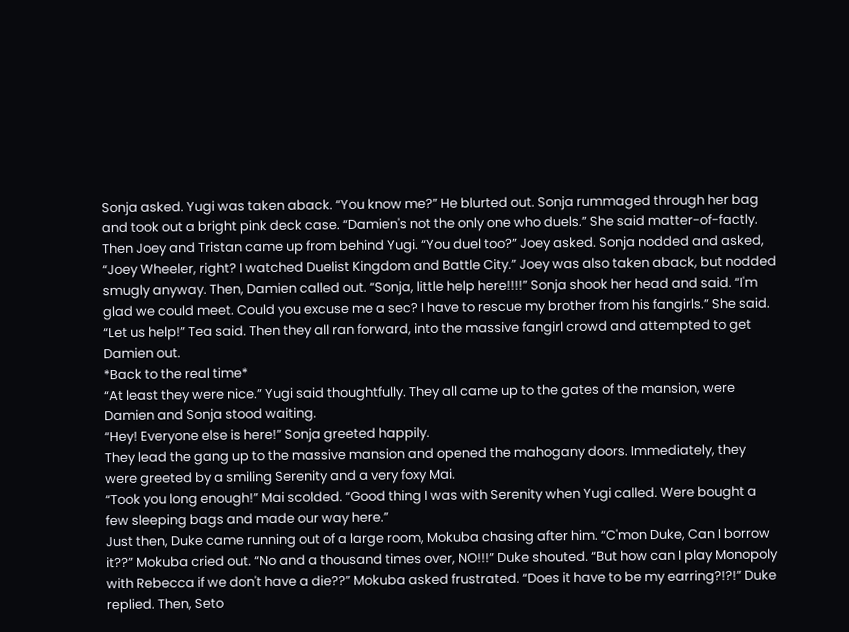Sonja asked. Yugi was taken aback. “You know me?” He blurted out. Sonja rummaged through her bag and took out a bright pink deck case. “Damien's not the only one who duels.” She said matter-of-factly. Then Joey and Tristan came up from behind Yugi. “You duel too?” Joey asked. Sonja nodded and asked, “Joey Wheeler, right? I watched Duelist Kingdom and Battle City.” Joey was also taken aback, but nodded smugly anyway. Then, Damien called out. “Sonja, little help here!!!!” Sonja shook her head and said. “I'm glad we could meet. Could you excuse me a sec? I have to rescue my brother from his fangirls.” She said. “Let us help!” Tea said. Then they all ran forward, into the massive fangirl crowd and attempted to get Damien out.
*Back to the real time*
“At least they were nice.” Yugi said thoughtfully. They all came up to the gates of the mansion, were Damien and Sonja stood waiting.
“Hey! Everyone else is here!” Sonja greeted happily.
They lead the gang up to the massive mansion and opened the mahogany doors. Immediately, they were greeted by a smiling Serenity and a very foxy Mai.
“Took you long enough!” Mai scolded. “Good thing I was with Serenity when Yugi called. Were bought a few sleeping bags and made our way here.”
Just then, Duke came running out of a large room, Mokuba chasing after him. “C'mon Duke, Can I borrow it??” Mokuba cried out. “No and a thousand times over, NO!!!” Duke shouted. “But how can I play Monopoly with Rebecca if we don't have a die??” Mokuba asked frustrated. “Does it have to be my earring?!?!” Duke replied. Then, Seto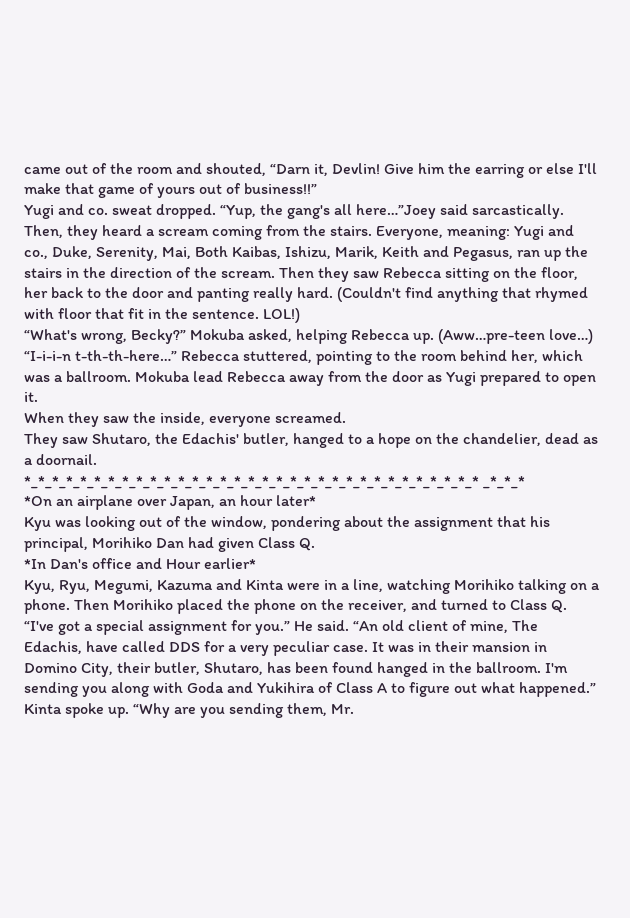came out of the room and shouted, “Darn it, Devlin! Give him the earring or else I'll make that game of yours out of business!!”
Yugi and co. sweat dropped. “Yup, the gang's all here…”Joey said sarcastically. Then, they heard a scream coming from the stairs. Everyone, meaning: Yugi and co., Duke, Serenity, Mai, Both Kaibas, Ishizu, Marik, Keith and Pegasus, ran up the stairs in the direction of the scream. Then they saw Rebecca sitting on the floor, her back to the door and panting really hard. (Couldn't find anything that rhymed with floor that fit in the sentence. LOL!)
“What's wrong, Becky?” Mokuba asked, helping Rebecca up. (Aww…pre-teen love…)
“I-i-i-n t-th-th-here…” Rebecca stuttered, pointing to the room behind her, which was a ballroom. Mokuba lead Rebecca away from the door as Yugi prepared to open it.
When they saw the inside, everyone screamed.
They saw Shutaro, the Edachis' butler, hanged to a hope on the chandelier, dead as a doornail.
*_*_*_*_*_*_*_*_*_*_*_*_*_*_*_*_*_*_*_*_*_*_*_*_*_*_*_*_*_*_*_*_* _*_*_*
*On an airplane over Japan, an hour later*
Kyu was looking out of the window, pondering about the assignment that his principal, Morihiko Dan had given Class Q.
*In Dan's office and Hour earlier*
Kyu, Ryu, Megumi, Kazuma and Kinta were in a line, watching Morihiko talking on a phone. Then Morihiko placed the phone on the receiver, and turned to Class Q.
“I've got a special assignment for you.” He said. “An old client of mine, The Edachis, have called DDS for a very peculiar case. It was in their mansion in Domino City, their butler, Shutaro, has been found hanged in the ballroom. I'm sending you along with Goda and Yukihira of Class A to figure out what happened.”
Kinta spoke up. “Why are you sending them, Mr.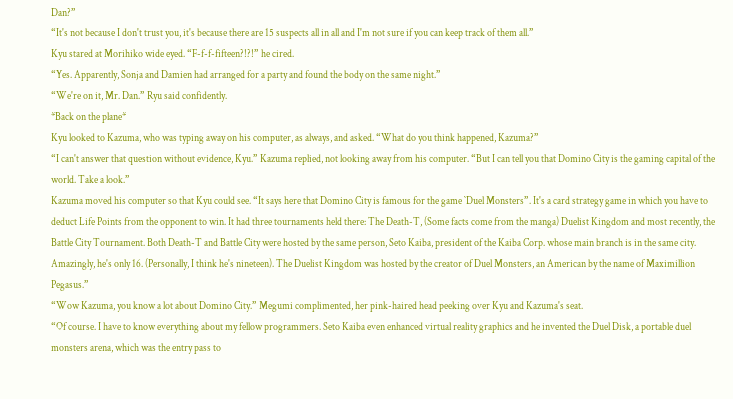Dan?”
“It's not because I don't trust you, it's because there are 15 suspects all in all and I'm not sure if you can keep track of them all.”
Kyu stared at Morihiko wide eyed. “F-f-f-fifteen?!?!” he cired.
“Yes. Apparently, Sonja and Damien had arranged for a party and found the body on the same night.”
“We're on it, Mr. Dan.” Ryu said confidently.
*Back on the plane*
Kyu looked to Kazuma, who was typing away on his computer, as always, and asked. “What do you think happened, Kazuma?”
“I can't answer that question without evidence, Kyu.” Kazuma replied, not looking away from his computer. “But I can tell you that Domino City is the gaming capital of the world. Take a look.”
Kazuma moved his computer so that Kyu could see. “It says here that Domino City is famous for the game `Duel Monsters”. It's a card strategy game in which you have to deduct Life Points from the opponent to win. It had three tournaments held there: The Death-T, (Some facts come from the manga) Duelist Kingdom and most recently, the Battle City Tournament. Both Death-T and Battle City were hosted by the same person, Seto Kaiba, president of the Kaiba Corp. whose main branch is in the same city. Amazingly, he's only 16. (Personally, I think he's nineteen). The Duelist Kingdom was hosted by the creator of Duel Monsters, an American by the name of Maximillion Pegasus.”
“Wow Kazuma, you know a lot about Domino City.” Megumi complimented, her pink-haired head peeking over Kyu and Kazuma's seat.
“Of course. I have to know everything about my fellow programmers. Seto Kaiba even enhanced virtual reality graphics and he invented the Duel Disk, a portable duel monsters arena, which was the entry pass to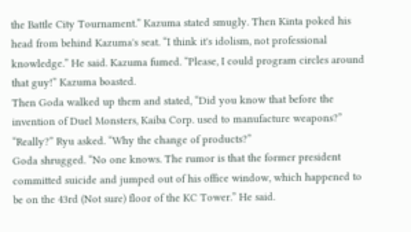the Battle City Tournament.” Kazuma stated smugly. Then Kinta poked his head from behind Kazuma's seat. “I think it's idolism, not professional knowledge.” He said. Kazuma fumed. “Please, I could program circles around that guy!” Kazuma boasted.
Then Goda walked up them and stated, “Did you know that before the invention of Duel Monsters, Kaiba Corp. used to manufacture weapons?”
“Really?” Ryu asked. “Why the change of products?”
Goda shrugged. “No one knows. The rumor is that the former president committed suicide and jumped out of his office window, which happened to be on the 43rd (Not sure) floor of the KC Tower.” He said.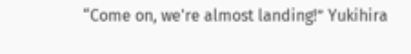“Come on, we're almost landing!” Yukihira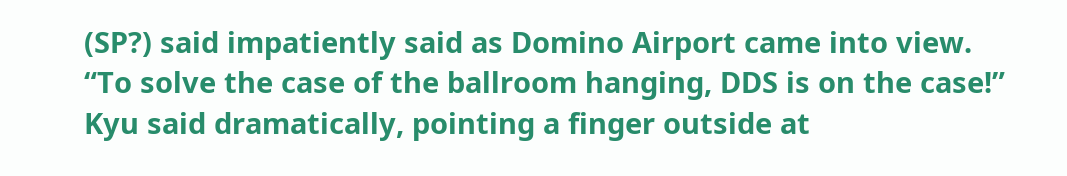(SP?) said impatiently said as Domino Airport came into view.
“To solve the case of the ballroom hanging, DDS is on the case!” Kyu said dramatically, pointing a finger outside at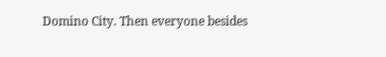Domino City. Then everyone besides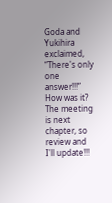Goda and Yukihira exclaimed, “There's only one answer!!!”
How was it? The meeting is next chapter, so review and I'll update!!!